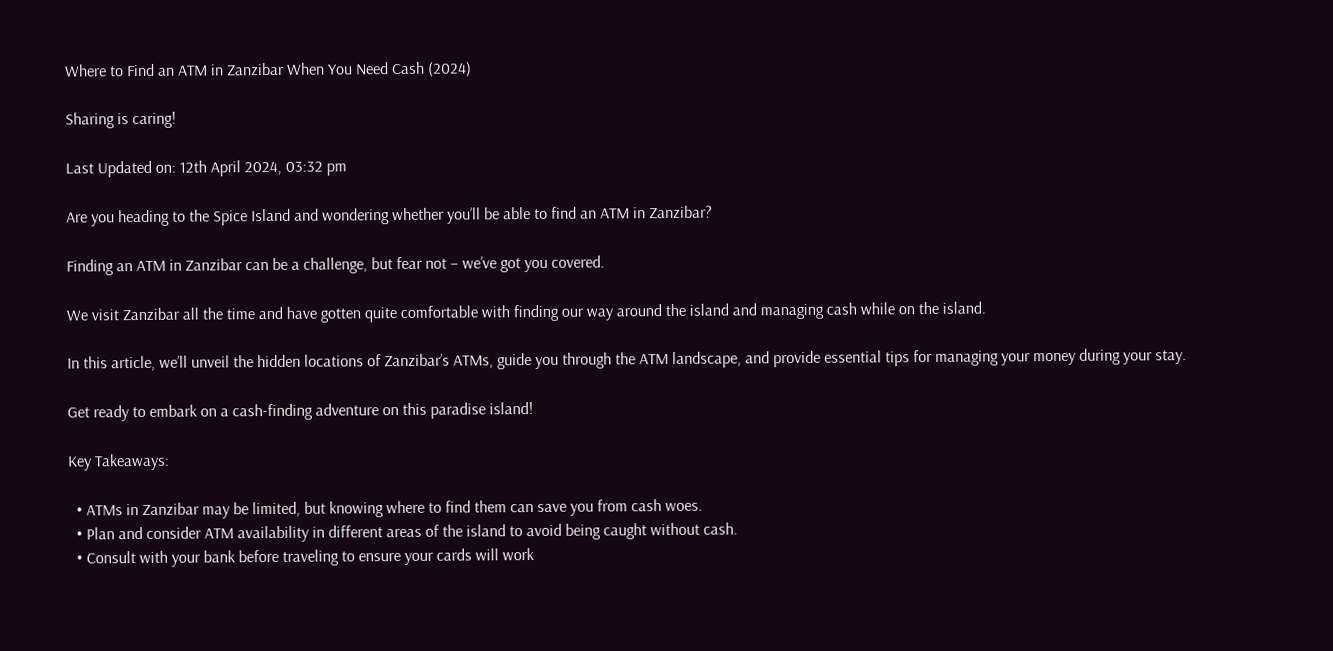Where to Find an ATM in Zanzibar When You Need Cash (2024)

Sharing is caring!

Last Updated on: 12th April 2024, 03:32 pm

Are you heading to the Spice Island and wondering whether you’ll be able to find an ATM in Zanzibar?

Finding an ATM in Zanzibar can be a challenge, but fear not – we’ve got you covered.

We visit Zanzibar all the time and have gotten quite comfortable with finding our way around the island and managing cash while on the island.

In this article, we’ll unveil the hidden locations of Zanzibar’s ATMs, guide you through the ATM landscape, and provide essential tips for managing your money during your stay.

Get ready to embark on a cash-finding adventure on this paradise island!

Key Takeaways:

  • ATMs in Zanzibar may be limited, but knowing where to find them can save you from cash woes.
  • Plan and consider ATM availability in different areas of the island to avoid being caught without cash.
  • Consult with your bank before traveling to ensure your cards will work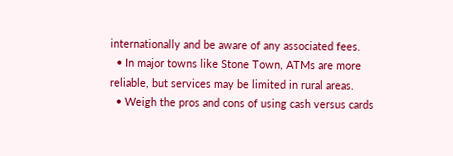internationally and be aware of any associated fees.
  • In major towns like Stone Town, ATMs are more reliable, but services may be limited in rural areas.
  • Weigh the pros and cons of using cash versus cards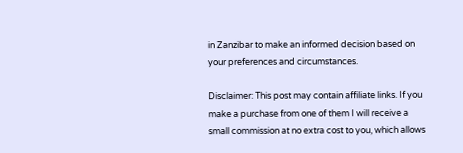in Zanzibar to make an informed decision based on your preferences and circumstances.

Disclaimer: This post may contain affiliate links. If you make a purchase from one of them I will receive a small commission at no extra cost to you, which allows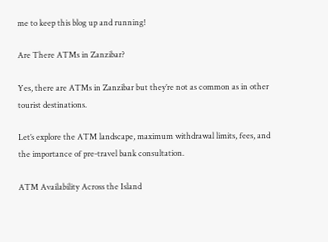me to keep this blog up and running!

Are There ATMs in Zanzibar?

Yes, there are ATMs in Zanzibar but they’re not as common as in other tourist destinations.

Let’s explore the ATM landscape, maximum withdrawal limits, fees, and the importance of pre-travel bank consultation.

ATM Availability Across the Island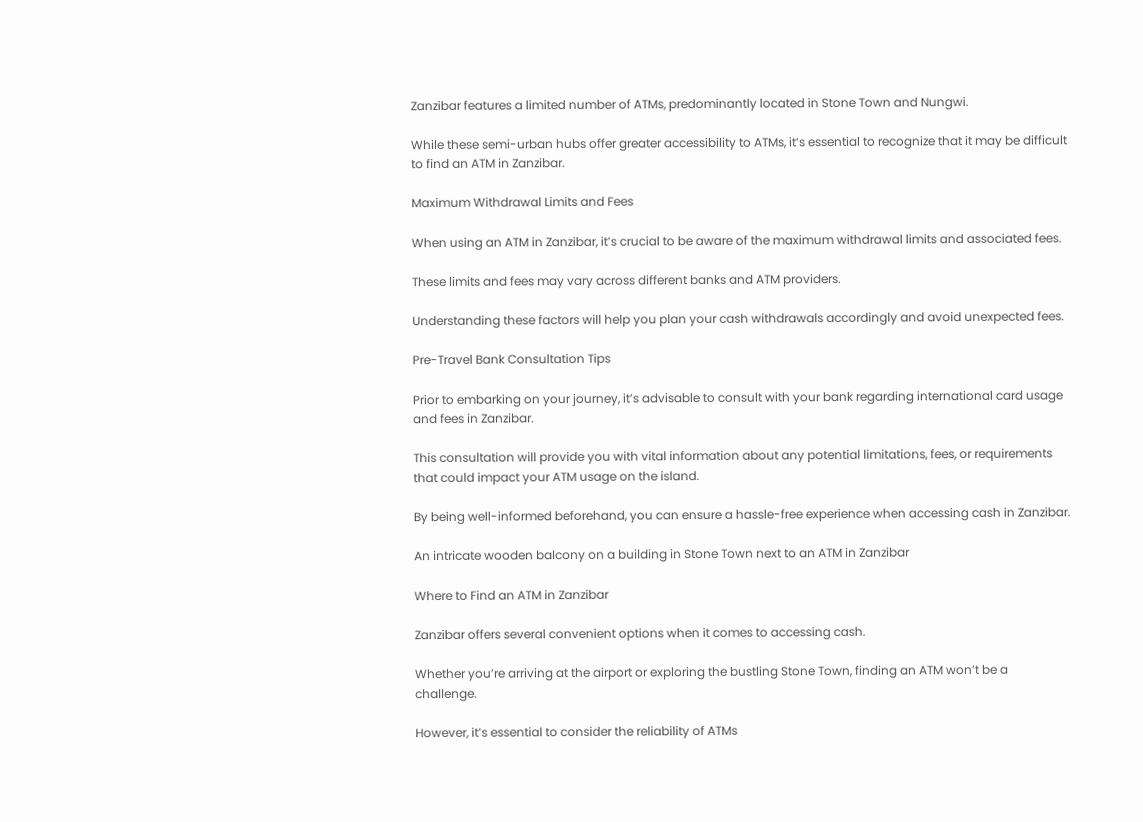Zanzibar features a limited number of ATMs, predominantly located in Stone Town and Nungwi.

While these semi-urban hubs offer greater accessibility to ATMs, it’s essential to recognize that it may be difficult to find an ATM in Zanzibar.

Maximum Withdrawal Limits and Fees

When using an ATM in Zanzibar, it’s crucial to be aware of the maximum withdrawal limits and associated fees.

These limits and fees may vary across different banks and ATM providers.

Understanding these factors will help you plan your cash withdrawals accordingly and avoid unexpected fees.

Pre-Travel Bank Consultation Tips

Prior to embarking on your journey, it’s advisable to consult with your bank regarding international card usage and fees in Zanzibar.

This consultation will provide you with vital information about any potential limitations, fees, or requirements that could impact your ATM usage on the island.

By being well-informed beforehand, you can ensure a hassle-free experience when accessing cash in Zanzibar.

An intricate wooden balcony on a building in Stone Town next to an ATM in Zanzibar

Where to Find an ATM in Zanzibar

Zanzibar offers several convenient options when it comes to accessing cash.

Whether you’re arriving at the airport or exploring the bustling Stone Town, finding an ATM won’t be a challenge.

However, it’s essential to consider the reliability of ATMs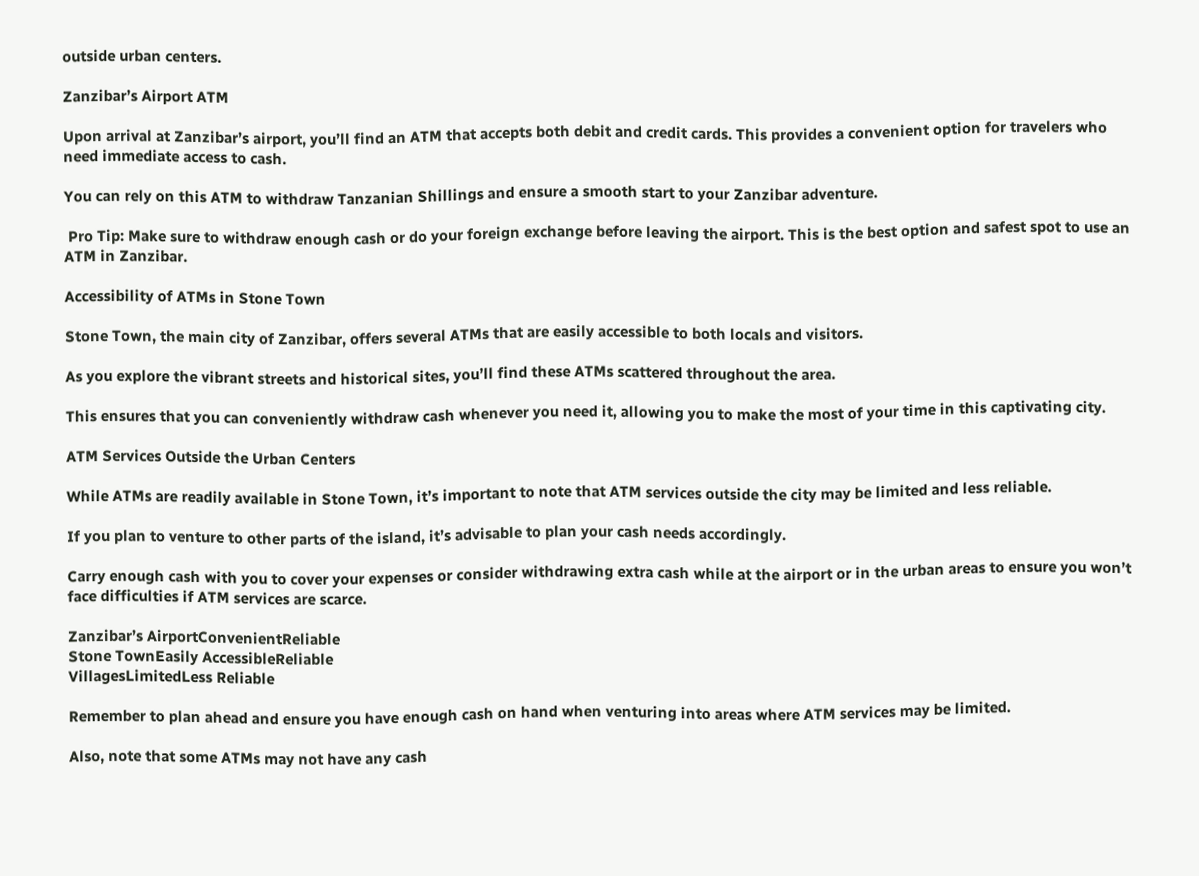outside urban centers.

Zanzibar’s Airport ATM

Upon arrival at Zanzibar’s airport, you’ll find an ATM that accepts both debit and credit cards. This provides a convenient option for travelers who need immediate access to cash.

You can rely on this ATM to withdraw Tanzanian Shillings and ensure a smooth start to your Zanzibar adventure.

 Pro Tip: Make sure to withdraw enough cash or do your foreign exchange before leaving the airport. This is the best option and safest spot to use an ATM in Zanzibar.

Accessibility of ATMs in Stone Town

Stone Town, the main city of Zanzibar, offers several ATMs that are easily accessible to both locals and visitors.

As you explore the vibrant streets and historical sites, you’ll find these ATMs scattered throughout the area.

This ensures that you can conveniently withdraw cash whenever you need it, allowing you to make the most of your time in this captivating city.

ATM Services Outside the Urban Centers

While ATMs are readily available in Stone Town, it’s important to note that ATM services outside the city may be limited and less reliable.

If you plan to venture to other parts of the island, it’s advisable to plan your cash needs accordingly.

Carry enough cash with you to cover your expenses or consider withdrawing extra cash while at the airport or in the urban areas to ensure you won’t face difficulties if ATM services are scarce.

Zanzibar’s AirportConvenientReliable
Stone TownEasily AccessibleReliable
VillagesLimitedLess Reliable

Remember to plan ahead and ensure you have enough cash on hand when venturing into areas where ATM services may be limited.

Also, note that some ATMs may not have any cash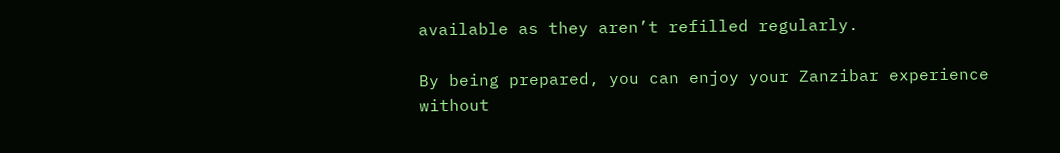available as they aren’t refilled regularly.

By being prepared, you can enjoy your Zanzibar experience without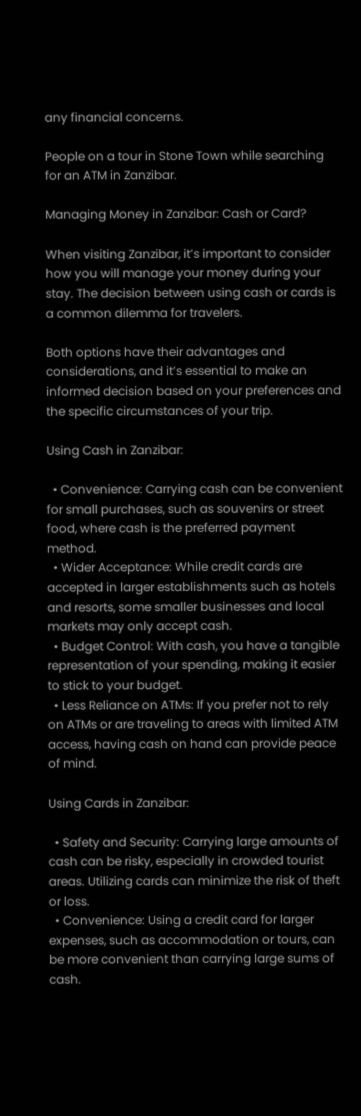any financial concerns.

People on a tour in Stone Town while searching for an ATM in Zanzibar.

Managing Money in Zanzibar: Cash or Card?

When visiting Zanzibar, it’s important to consider how you will manage your money during your stay. The decision between using cash or cards is a common dilemma for travelers.

Both options have their advantages and considerations, and it’s essential to make an informed decision based on your preferences and the specific circumstances of your trip.

Using Cash in Zanzibar:

  • Convenience: Carrying cash can be convenient for small purchases, such as souvenirs or street food, where cash is the preferred payment method.
  • Wider Acceptance: While credit cards are accepted in larger establishments such as hotels and resorts, some smaller businesses and local markets may only accept cash.
  • Budget Control: With cash, you have a tangible representation of your spending, making it easier to stick to your budget.
  • Less Reliance on ATMs: If you prefer not to rely on ATMs or are traveling to areas with limited ATM access, having cash on hand can provide peace of mind.

Using Cards in Zanzibar:

  • Safety and Security: Carrying large amounts of cash can be risky, especially in crowded tourist areas. Utilizing cards can minimize the risk of theft or loss.
  • Convenience: Using a credit card for larger expenses, such as accommodation or tours, can be more convenient than carrying large sums of cash.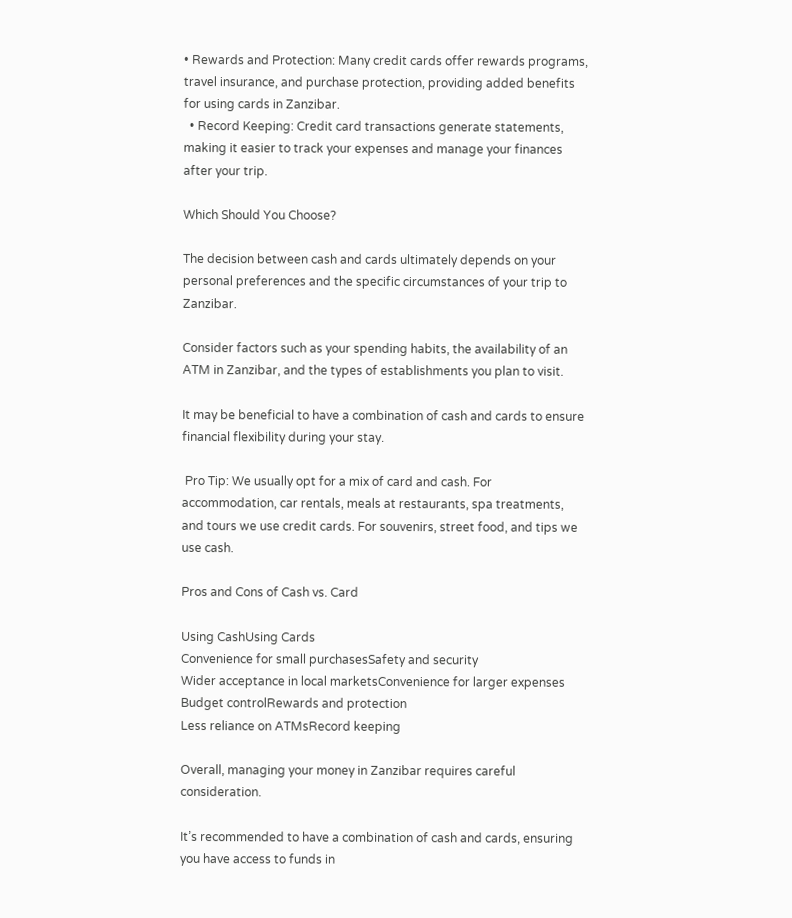• Rewards and Protection: Many credit cards offer rewards programs, travel insurance, and purchase protection, providing added benefits for using cards in Zanzibar.
  • Record Keeping: Credit card transactions generate statements, making it easier to track your expenses and manage your finances after your trip.

Which Should You Choose?

The decision between cash and cards ultimately depends on your personal preferences and the specific circumstances of your trip to Zanzibar.

Consider factors such as your spending habits, the availability of an ATM in Zanzibar, and the types of establishments you plan to visit.

It may be beneficial to have a combination of cash and cards to ensure financial flexibility during your stay.

 Pro Tip: We usually opt for a mix of card and cash. For accommodation, car rentals, meals at restaurants, spa treatments, and tours we use credit cards. For souvenirs, street food, and tips we use cash.

Pros and Cons of Cash vs. Card

Using CashUsing Cards
Convenience for small purchasesSafety and security
Wider acceptance in local marketsConvenience for larger expenses
Budget controlRewards and protection
Less reliance on ATMsRecord keeping

Overall, managing your money in Zanzibar requires careful consideration.

It’s recommended to have a combination of cash and cards, ensuring you have access to funds in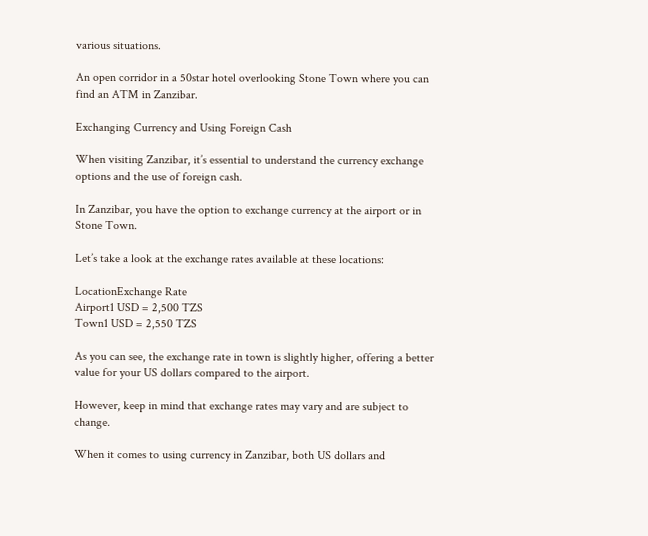various situations.

An open corridor in a 50star hotel overlooking Stone Town where you can find an ATM in Zanzibar.

Exchanging Currency and Using Foreign Cash

When visiting Zanzibar, it’s essential to understand the currency exchange options and the use of foreign cash.

In Zanzibar, you have the option to exchange currency at the airport or in Stone Town.

Let’s take a look at the exchange rates available at these locations:

LocationExchange Rate
Airport1 USD = 2,500 TZS
Town1 USD = 2,550 TZS

As you can see, the exchange rate in town is slightly higher, offering a better value for your US dollars compared to the airport.

However, keep in mind that exchange rates may vary and are subject to change.

When it comes to using currency in Zanzibar, both US dollars and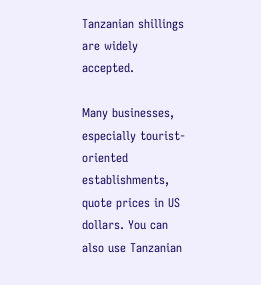Tanzanian shillings are widely accepted.

Many businesses, especially tourist-oriented establishments, quote prices in US dollars. You can also use Tanzanian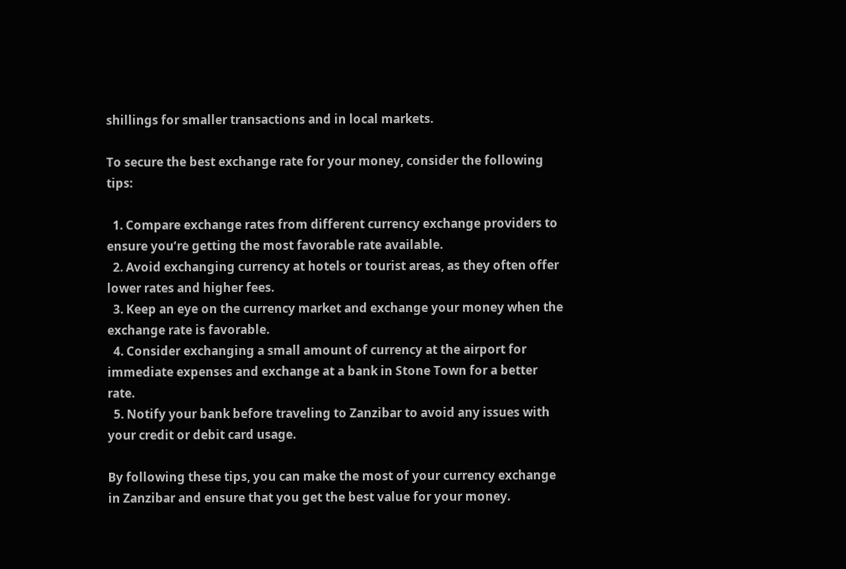shillings for smaller transactions and in local markets.

To secure the best exchange rate for your money, consider the following tips:

  1. Compare exchange rates from different currency exchange providers to ensure you’re getting the most favorable rate available.
  2. Avoid exchanging currency at hotels or tourist areas, as they often offer lower rates and higher fees.
  3. Keep an eye on the currency market and exchange your money when the exchange rate is favorable.
  4. Consider exchanging a small amount of currency at the airport for immediate expenses and exchange at a bank in Stone Town for a better rate.
  5. Notify your bank before traveling to Zanzibar to avoid any issues with your credit or debit card usage.

By following these tips, you can make the most of your currency exchange in Zanzibar and ensure that you get the best value for your money.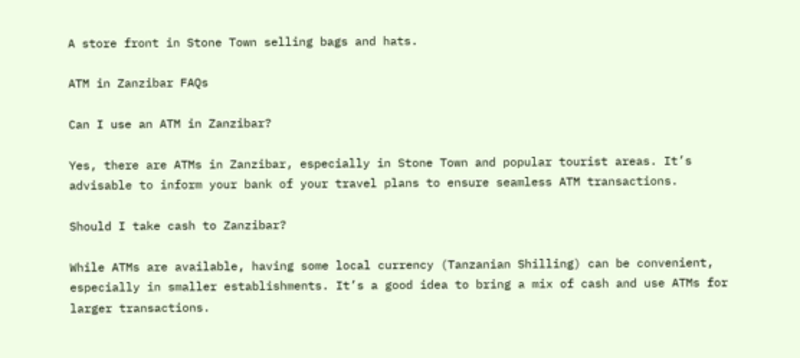A store front in Stone Town selling bags and hats.

ATM in Zanzibar FAQs

Can I use an ATM in Zanzibar?

Yes, there are ATMs in Zanzibar, especially in Stone Town and popular tourist areas. It’s advisable to inform your bank of your travel plans to ensure seamless ATM transactions.

Should I take cash to Zanzibar?

While ATMs are available, having some local currency (Tanzanian Shilling) can be convenient, especially in smaller establishments. It’s a good idea to bring a mix of cash and use ATMs for larger transactions.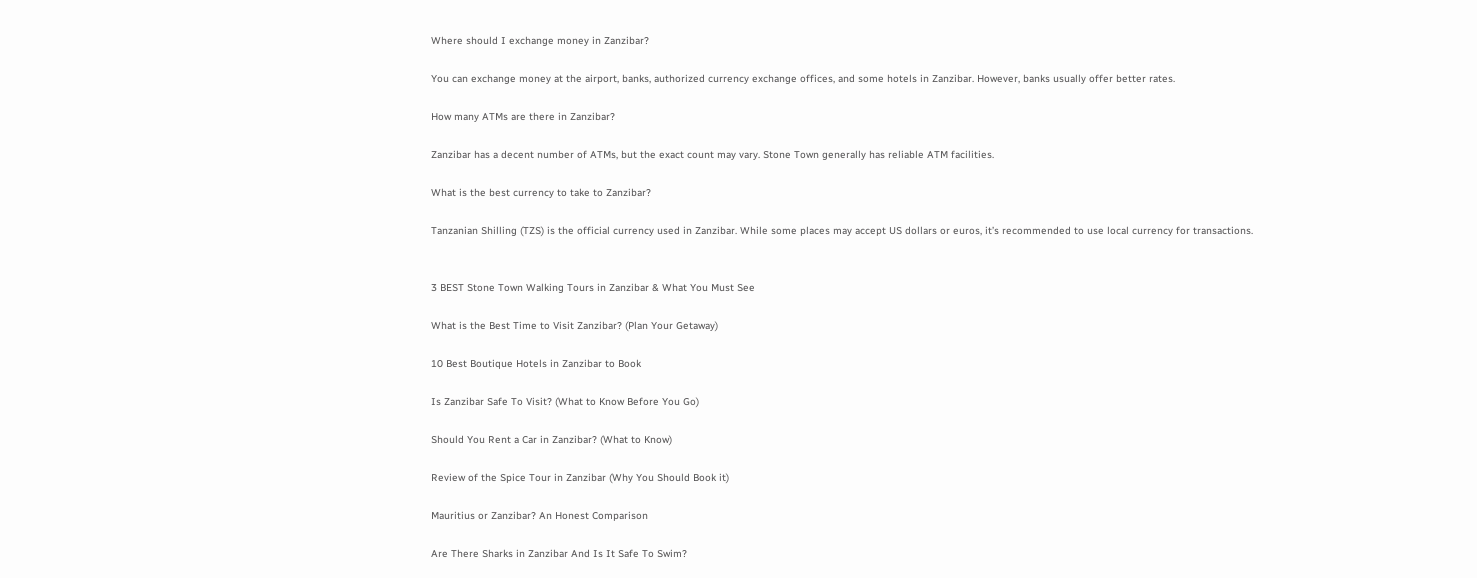Where should I exchange money in Zanzibar?

You can exchange money at the airport, banks, authorized currency exchange offices, and some hotels in Zanzibar. However, banks usually offer better rates.

How many ATMs are there in Zanzibar?

Zanzibar has a decent number of ATMs, but the exact count may vary. Stone Town generally has reliable ATM facilities.

What is the best currency to take to Zanzibar?

Tanzanian Shilling (TZS) is the official currency used in Zanzibar. While some places may accept US dollars or euros, it’s recommended to use local currency for transactions.


3 BEST Stone Town Walking Tours in Zanzibar & What You Must See

What is the Best Time to Visit Zanzibar? (Plan Your Getaway)

10 Best Boutique Hotels in Zanzibar to Book

Is Zanzibar Safe To Visit? (What to Know Before You Go)

Should You Rent a Car in Zanzibar? (What to Know)

Review of the Spice Tour in Zanzibar (Why You Should Book it)

Mauritius or Zanzibar? An Honest Comparison

Are There Sharks in Zanzibar And Is It Safe To Swim?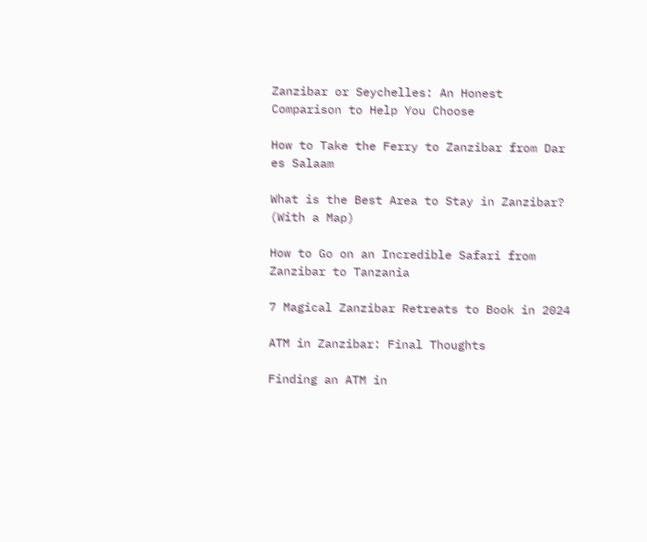Zanzibar or Seychelles: An Honest Comparison to Help You Choose

How to Take the Ferry to Zanzibar from Dar es Salaam

What is the Best Area to Stay in Zanzibar? (With a Map)

How to Go on an Incredible Safari from Zanzibar to Tanzania

7 Magical Zanzibar Retreats to Book in 2024

ATM in Zanzibar: Final Thoughts

Finding an ATM in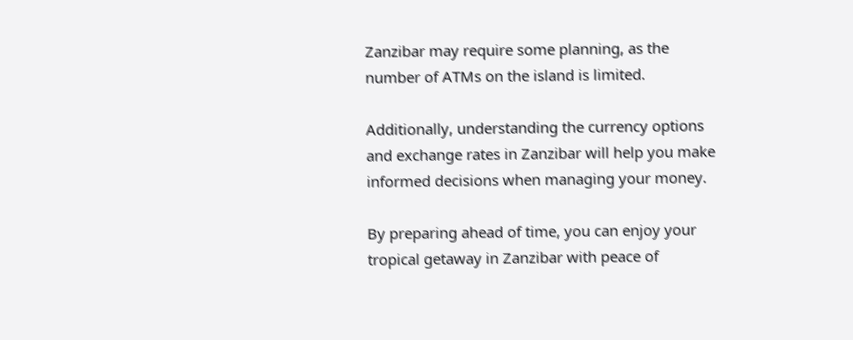Zanzibar may require some planning, as the number of ATMs on the island is limited.

Additionally, understanding the currency options and exchange rates in Zanzibar will help you make informed decisions when managing your money.

By preparing ahead of time, you can enjoy your tropical getaway in Zanzibar with peace of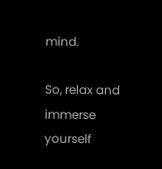mind.

So, relax and immerse yourself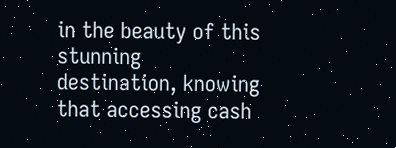in the beauty of this stunning destination, knowing that accessing cash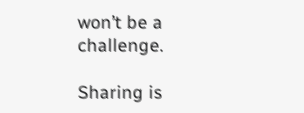won’t be a challenge.

Sharing is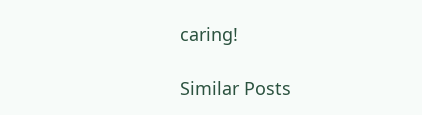caring!

Similar Posts